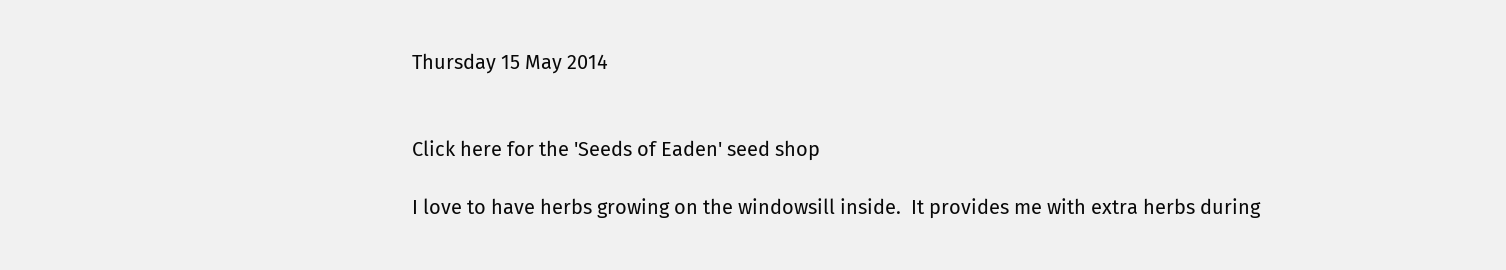Thursday 15 May 2014


Click here for the 'Seeds of Eaden' seed shop

I love to have herbs growing on the windowsill inside.  It provides me with extra herbs during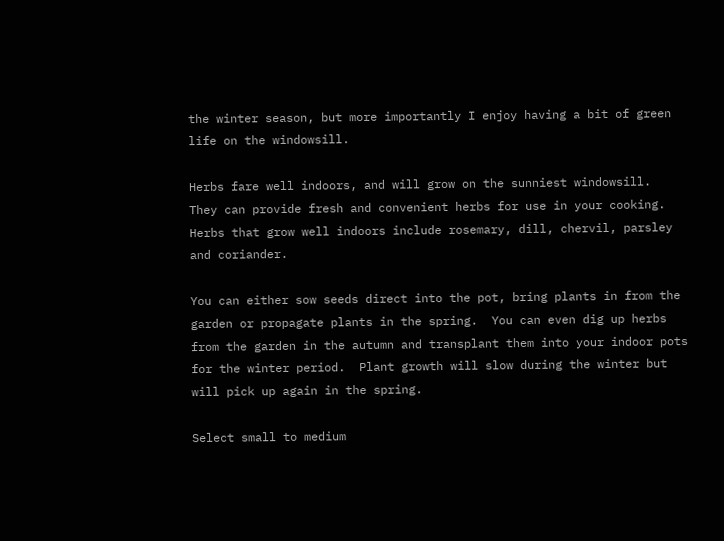the winter season, but more importantly I enjoy having a bit of green life on the windowsill.

Herbs fare well indoors, and will grow on the sunniest windowsill.  They can provide fresh and convenient herbs for use in your cooking. Herbs that grow well indoors include rosemary, dill, chervil, parsley and coriander.

You can either sow seeds direct into the pot, bring plants in from the garden or propagate plants in the spring.  You can even dig up herbs from the garden in the autumn and transplant them into your indoor pots for the winter period.  Plant growth will slow during the winter but will pick up again in the spring.

Select small to medium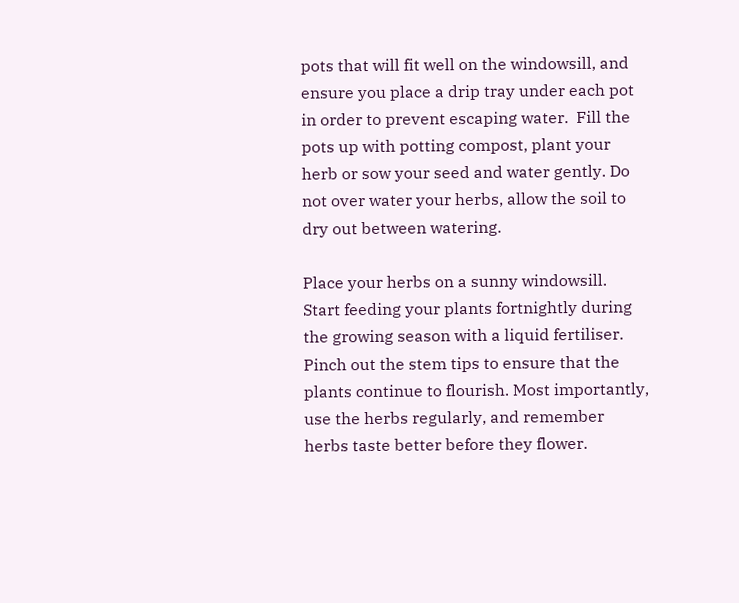pots that will fit well on the windowsill, and ensure you place a drip tray under each pot in order to prevent escaping water.  Fill the pots up with potting compost, plant your herb or sow your seed and water gently. Do not over water your herbs, allow the soil to dry out between watering.

Place your herbs on a sunny windowsill.  Start feeding your plants fortnightly during the growing season with a liquid fertiliser. Pinch out the stem tips to ensure that the plants continue to flourish. Most importantly, use the herbs regularly, and remember herbs taste better before they flower.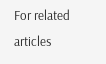For related articles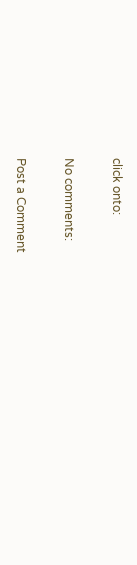click onto:

No comments:

Post a Comment